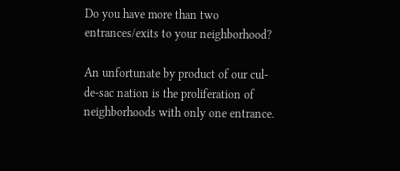Do you have more than two entrances/exits to your neighborhood?

An unfortunate by product of our cul-de-sac nation is the proliferation of neighborhoods with only one entrance.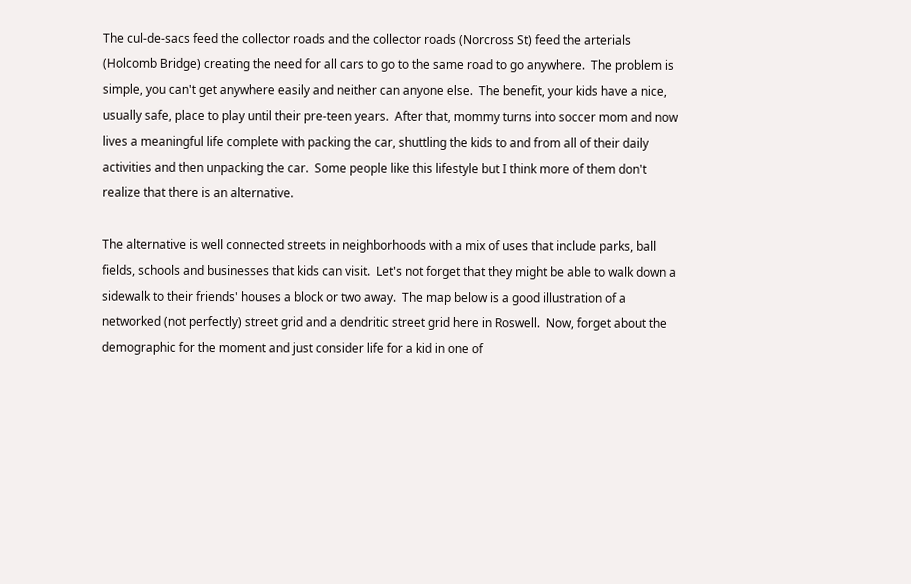The cul-de-sacs feed the collector roads and the collector roads (Norcross St) feed the arterials (Holcomb Bridge) creating the need for all cars to go to the same road to go anywhere.  The problem is simple, you can't get anywhere easily and neither can anyone else.  The benefit, your kids have a nice, usually safe, place to play until their pre-teen years.  After that, mommy turns into soccer mom and now lives a meaningful life complete with packing the car, shuttling the kids to and from all of their daily activities and then unpacking the car.  Some people like this lifestyle but I think more of them don't realize that there is an alternative.

The alternative is well connected streets in neighborhoods with a mix of uses that include parks, ball fields, schools and businesses that kids can visit.  Let's not forget that they might be able to walk down a sidewalk to their friends' houses a block or two away.  The map below is a good illustration of a networked (not perfectly) street grid and a dendritic street grid here in Roswell.  Now, forget about the demographic for the moment and just consider life for a kid in one of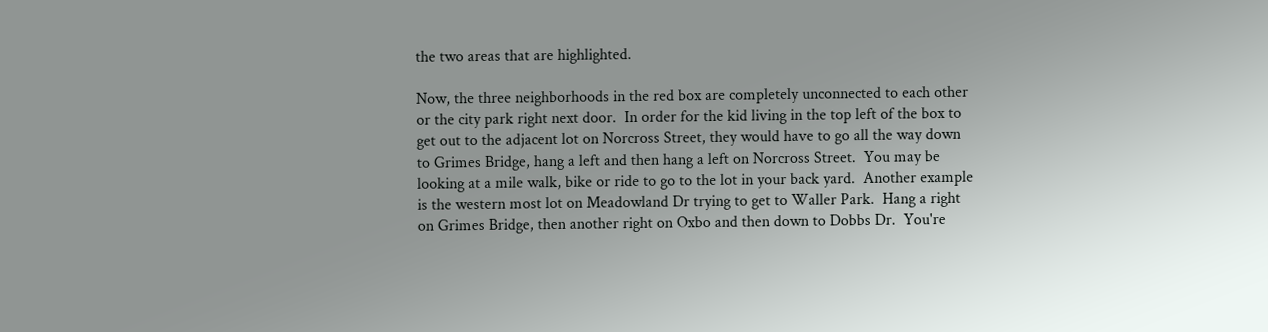the two areas that are highlighted.

Now, the three neighborhoods in the red box are completely unconnected to each other or the city park right next door.  In order for the kid living in the top left of the box to get out to the adjacent lot on Norcross Street, they would have to go all the way down to Grimes Bridge, hang a left and then hang a left on Norcross Street.  You may be looking at a mile walk, bike or ride to go to the lot in your back yard.  Another example is the western most lot on Meadowland Dr trying to get to Waller Park.  Hang a right on Grimes Bridge, then another right on Oxbo and then down to Dobbs Dr.  You're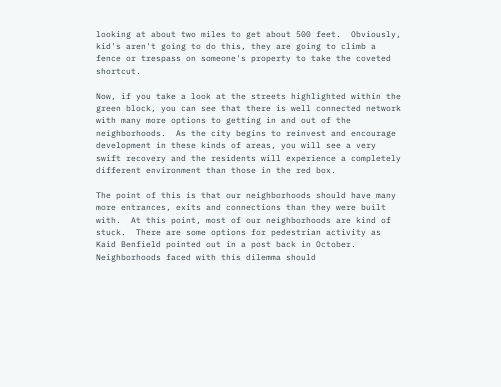looking at about two miles to get about 500 feet.  Obviously, kid's aren't going to do this, they are going to climb a fence or trespass on someone's property to take the coveted shortcut.

Now, if you take a look at the streets highlighted within the green block, you can see that there is well connected network with many more options to getting in and out of the neighborhoods.  As the city begins to reinvest and encourage development in these kinds of areas, you will see a very swift recovery and the residents will experience a completely different environment than those in the red box.

The point of this is that our neighborhoods should have many more entrances, exits and connections than they were built with.  At this point, most of our neighborhoods are kind of stuck.  There are some options for pedestrian activity as Kaid Benfield pointed out in a post back in October.  Neighborhoods faced with this dilemma should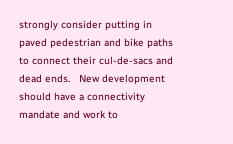strongly consider putting in paved pedestrian and bike paths to connect their cul-de-sacs and dead ends.   New development should have a connectivity mandate and work to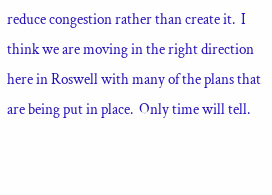reduce congestion rather than create it.  I think we are moving in the right direction here in Roswell with many of the plans that are being put in place.  Only time will tell.